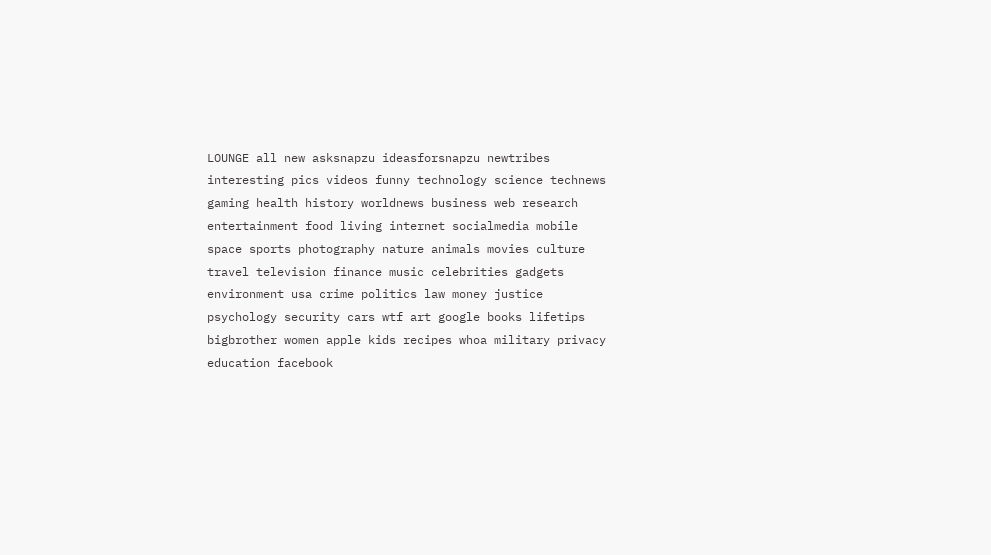LOUNGE all new asksnapzu ideasforsnapzu newtribes interesting pics videos funny technology science technews gaming health history worldnews business web research entertainment food living internet socialmedia mobile space sports photography nature animals movies culture travel television finance music celebrities gadgets environment usa crime politics law money justice psychology security cars wtf art google books lifetips bigbrother women apple kids recipes whoa military privacy education facebook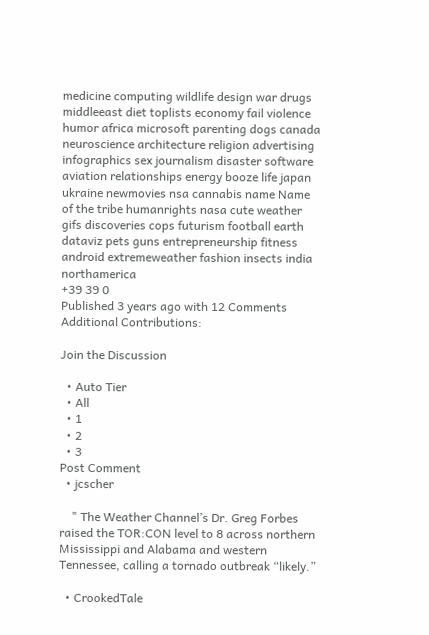medicine computing wildlife design war drugs middleeast diet toplists economy fail violence humor africa microsoft parenting dogs canada neuroscience architecture religion advertising infographics sex journalism disaster software aviation relationships energy booze life japan ukraine newmovies nsa cannabis name Name of the tribe humanrights nasa cute weather gifs discoveries cops futurism football earth dataviz pets guns entrepreneurship fitness android extremeweather fashion insects india northamerica
+39 39 0
Published 3 years ago with 12 Comments
Additional Contributions:

Join the Discussion

  • Auto Tier
  • All
  • 1
  • 2
  • 3
Post Comment
  • jcscher

    " The Weather Channel’s Dr. Greg Forbes raised the TOR:CON level to 8 across northern Mississippi and Alabama and western Tennessee, calling a tornado outbreak “likely.”

  • CrookedTale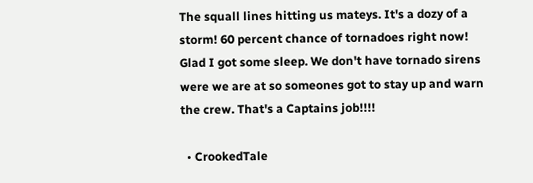The squall lines hitting us mateys. It's a dozy of a storm! 60 percent chance of tornadoes right now! Glad I got some sleep. We don't have tornado sirens were we are at so someones got to stay up and warn the crew. That's a Captains job!!!!

  • CrookedTale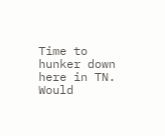Time to hunker down here in TN. Would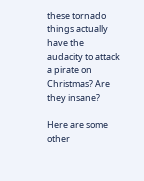these tornado things actually have the audacity to attack a pirate on Christmas? Are they insane?

Here are some other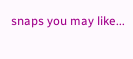snaps you may like...